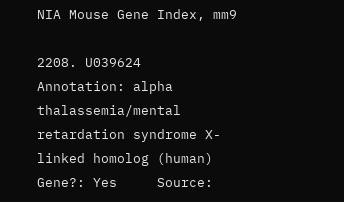NIA Mouse Gene Index, mm9

2208. U039624
Annotation: alpha thalassemia/mental retardation syndrome X-linked homolog (human)     Gene?: Yes     Source: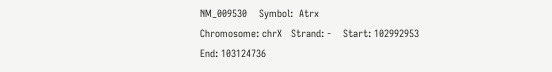NM_009530    Symbol:  Atrx
Chromosome: chrX   Strand: -    Start: 102992953    End: 103124736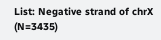List: Negative strand of chrX (N=3435)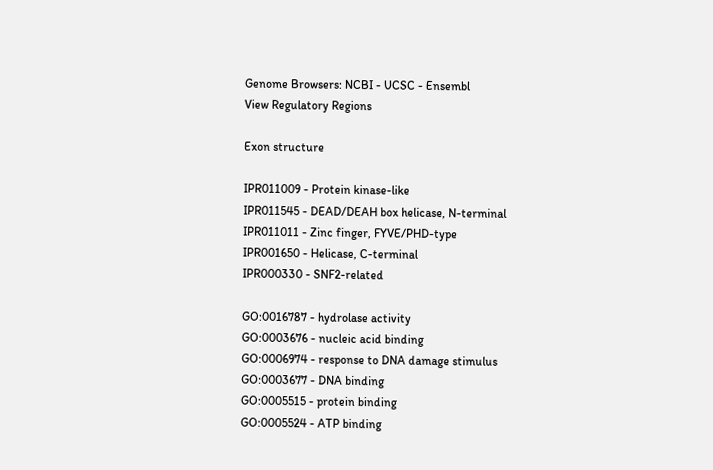Genome Browsers: NCBI - UCSC - Ensembl
View Regulatory Regions

Exon structure

IPR011009 - Protein kinase-like
IPR011545 - DEAD/DEAH box helicase, N-terminal
IPR011011 - Zinc finger, FYVE/PHD-type
IPR001650 - Helicase, C-terminal
IPR000330 - SNF2-related

GO:0016787 - hydrolase activity
GO:0003676 - nucleic acid binding
GO:0006974 - response to DNA damage stimulus
GO:0003677 - DNA binding
GO:0005515 - protein binding
GO:0005524 - ATP binding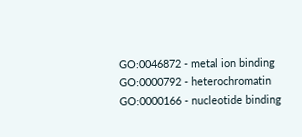GO:0046872 - metal ion binding
GO:0000792 - heterochromatin
GO:0000166 - nucleotide binding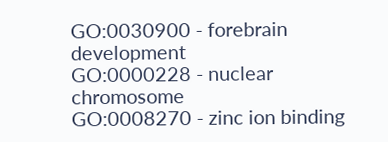GO:0030900 - forebrain development
GO:0000228 - nuclear chromosome
GO:0008270 - zinc ion binding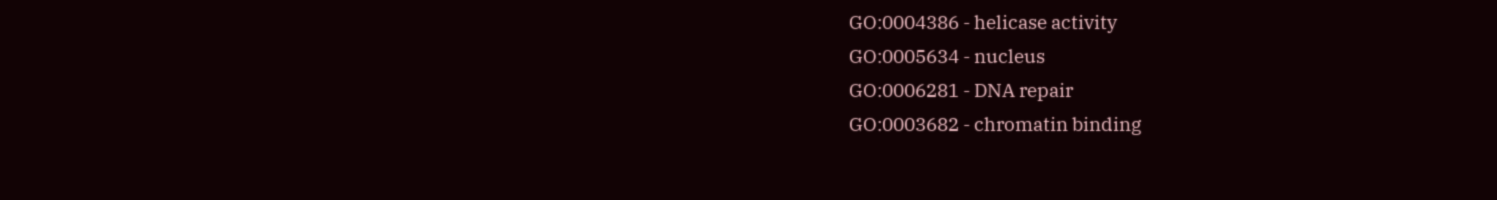GO:0004386 - helicase activity
GO:0005634 - nucleus
GO:0006281 - DNA repair
GO:0003682 - chromatin binding